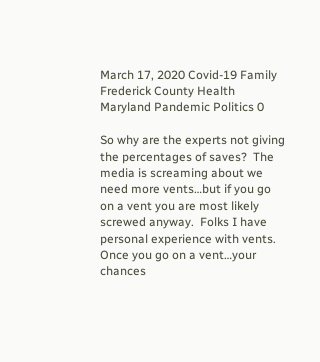March 17, 2020 Covid-19 Family Frederick County Health Maryland Pandemic Politics 0

So why are the experts not giving the percentages of saves?  The media is screaming about we need more vents…but if you go on a vent you are most likely screwed anyway.  Folks I have personal experience with vents.  Once you go on a vent…your chances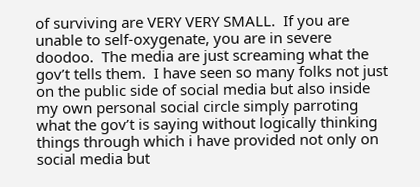of surviving are VERY VERY SMALL.  If you are unable to self-oxygenate, you are in severe doodoo.  The media are just screaming what the gov’t tells them.  I have seen so many folks not just on the public side of social media but also inside my own personal social circle simply parroting what the gov’t is saying without logically thinking things through which i have provided not only on social media but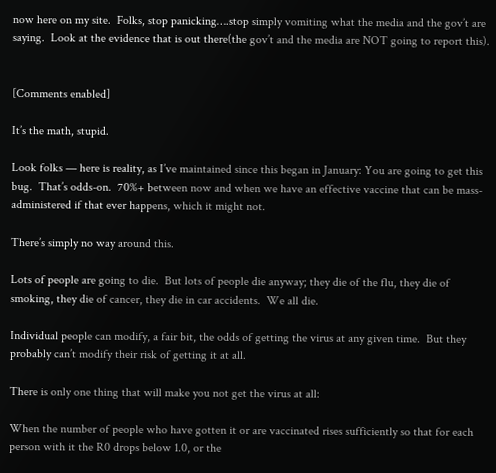now here on my site.  Folks, stop panicking….stop simply vomiting what the media and the gov’t are saying.  Look at the evidence that is out there(the gov’t and the media are NOT going to report this).


[Comments enabled]

It’s the math, stupid.

Look folks — here is reality, as I’ve maintained since this began in January: You are going to get this bug.  That’s odds-on.  70%+ between now and when we have an effective vaccine that can be mass-administered if that ever happens, which it might not.

There’s simply no way around this.

Lots of people are going to die.  But lots of people die anyway; they die of the flu, they die of smoking, they die of cancer, they die in car accidents.  We all die.

Individual people can modify, a fair bit, the odds of getting the virus at any given time.  But they probably can’t modify their risk of getting it at all.

There is only one thing that will make you not get the virus at all:

When the number of people who have gotten it or are vaccinated rises sufficiently so that for each person with it the R0 drops below 1.0, or the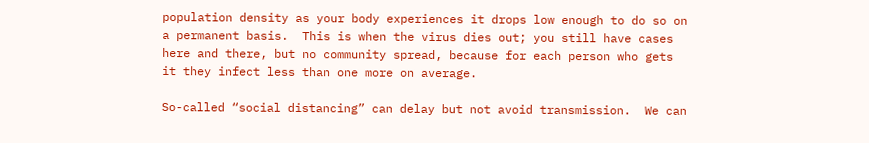population density as your body experiences it drops low enough to do so on a permanent basis.  This is when the virus dies out; you still have cases here and there, but no community spread, because for each person who gets it they infect less than one more on average.

So-called “social distancing” can delay but not avoid transmission.  We can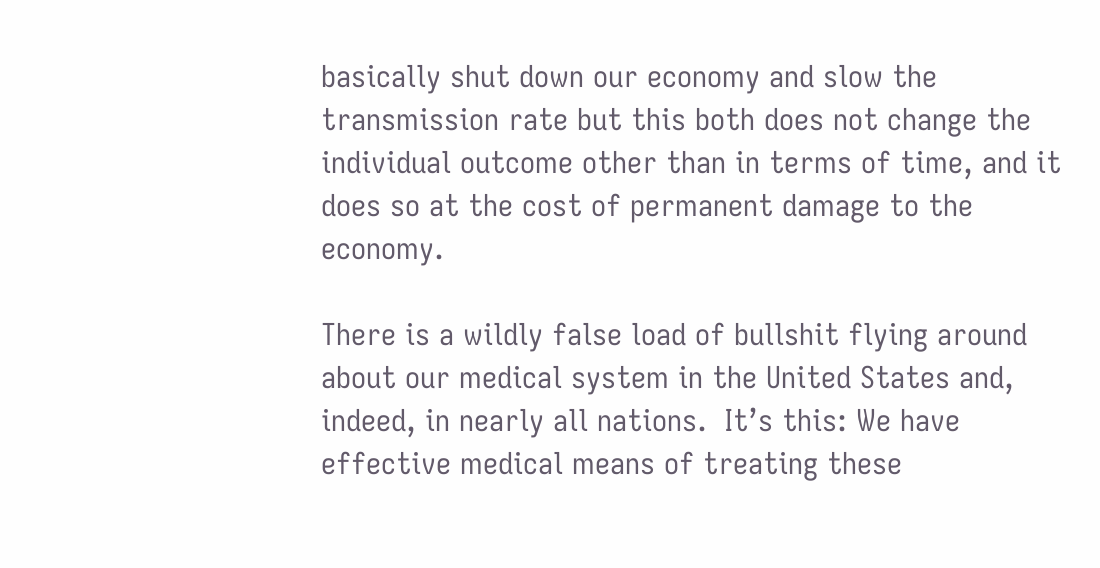basically shut down our economy and slow the transmission rate but this both does not change the individual outcome other than in terms of time, and it does so at the cost of permanent damage to the economy.

There is a wildly false load of bullshit flying around about our medical system in the United States and, indeed, in nearly all nations.  It’s this: We have effective medical means of treating these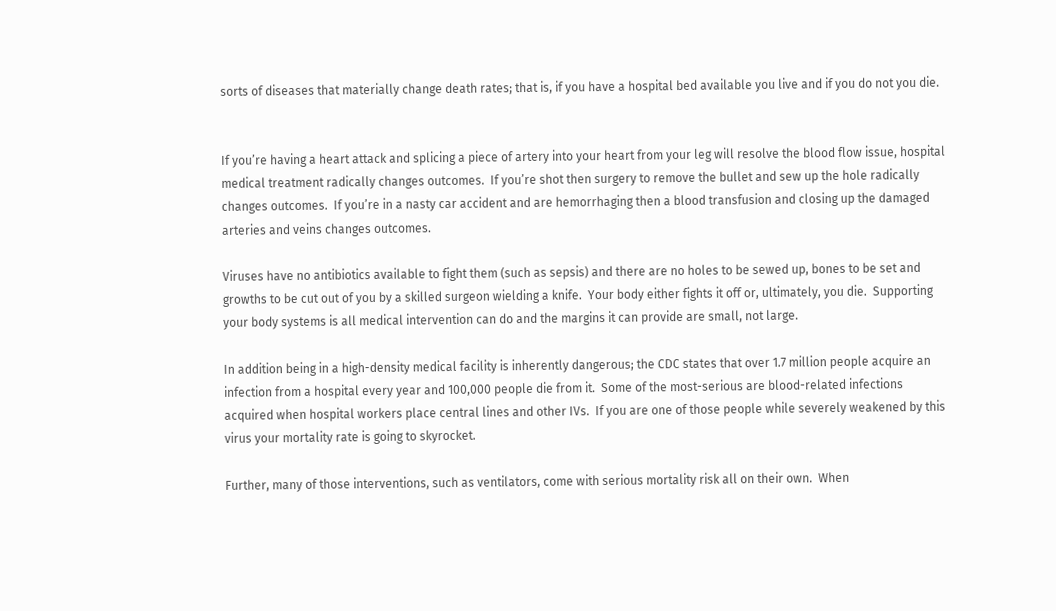sorts of diseases that materially change death rates; that is, if you have a hospital bed available you live and if you do not you die.


If you’re having a heart attack and splicing a piece of artery into your heart from your leg will resolve the blood flow issue, hospital medical treatment radically changes outcomes.  If you’re shot then surgery to remove the bullet and sew up the hole radically changes outcomes.  If you’re in a nasty car accident and are hemorrhaging then a blood transfusion and closing up the damaged arteries and veins changes outcomes.

Viruses have no antibiotics available to fight them (such as sepsis) and there are no holes to be sewed up, bones to be set and growths to be cut out of you by a skilled surgeon wielding a knife.  Your body either fights it off or, ultimately, you die.  Supporting your body systems is all medical intervention can do and the margins it can provide are small, not large.

In addition being in a high-density medical facility is inherently dangerous; the CDC states that over 1.7 million people acquire an infection from a hospital every year and 100,000 people die from it.  Some of the most-serious are blood-related infections acquired when hospital workers place central lines and other IVs.  If you are one of those people while severely weakened by this virus your mortality rate is going to skyrocket.

Further, many of those interventions, such as ventilators, come with serious mortality risk all on their own.  When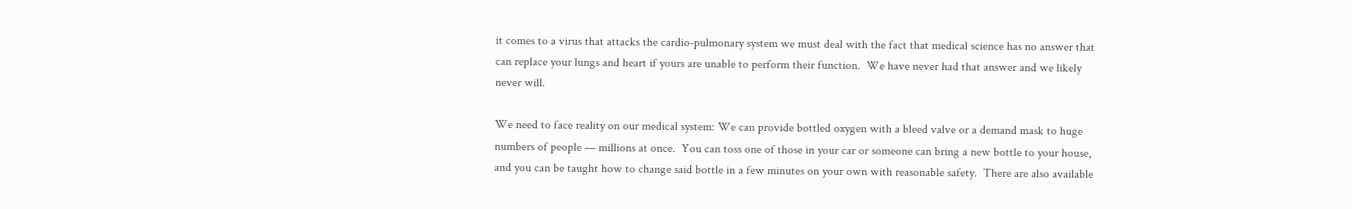it comes to a virus that attacks the cardio-pulmonary system we must deal with the fact that medical science has no answer that can replace your lungs and heart if yours are unable to perform their function.  We have never had that answer and we likely never will.

We need to face reality on our medical system: We can provide bottled oxygen with a bleed valve or a demand mask to huge numbers of people — millions at once.  You can toss one of those in your car or someone can bring a new bottle to your house, and you can be taught how to change said bottle in a few minutes on your own with reasonable safety.  There are also available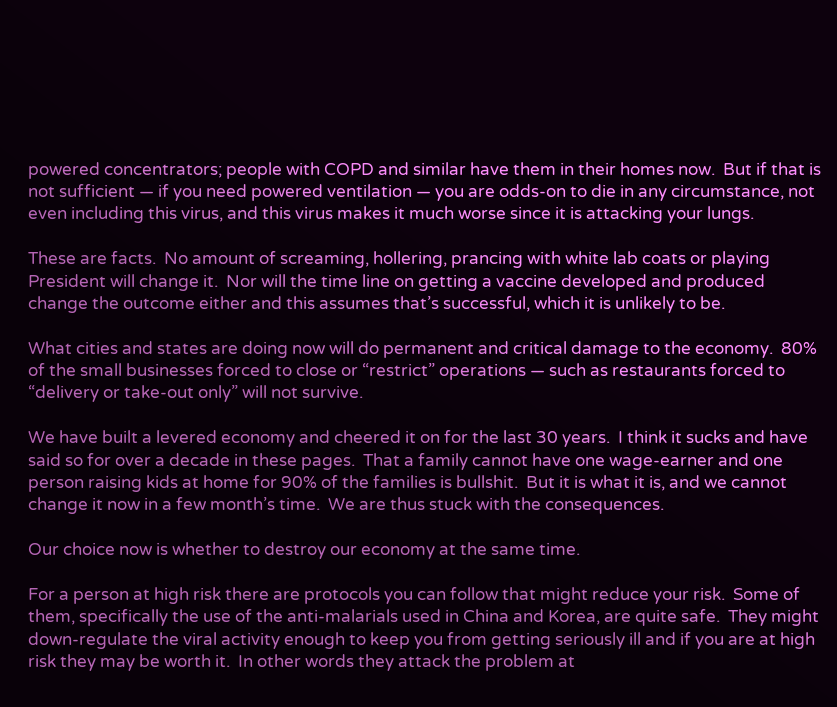powered concentrators; people with COPD and similar have them in their homes now.  But if that is not sufficient — if you need powered ventilation — you are odds-on to die in any circumstance, not even including this virus, and this virus makes it much worse since it is attacking your lungs.

These are facts.  No amount of screaming, hollering, prancing with white lab coats or playing President will change it.  Nor will the time line on getting a vaccine developed and produced change the outcome either and this assumes that’s successful, which it is unlikely to be.

What cities and states are doing now will do permanent and critical damage to the economy.  80% of the small businesses forced to close or “restrict” operations — such as restaurants forced to “delivery or take-out only” will not survive.

We have built a levered economy and cheered it on for the last 30 years.  I think it sucks and have said so for over a decade in these pages.  That a family cannot have one wage-earner and one person raising kids at home for 90% of the families is bullshit.  But it is what it is, and we cannot change it now in a few month’s time.  We are thus stuck with the consequences.

Our choice now is whether to destroy our economy at the same time.

For a person at high risk there are protocols you can follow that might reduce your risk.  Some of them, specifically the use of the anti-malarials used in China and Korea, are quite safe.  They might down-regulate the viral activity enough to keep you from getting seriously ill and if you are at high risk they may be worth it.  In other words they attack the problem at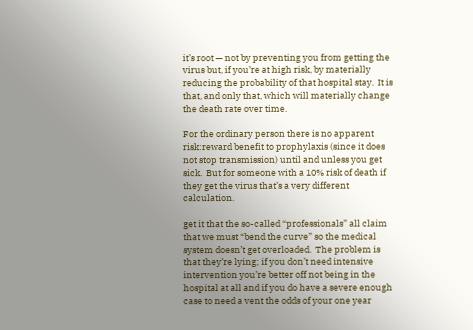it’s root — not by preventing you from getting the virus but, if you’re at high risk, by materially reducing the probability of that hospital stay.  It is that, and only that, which will materially change the death rate over time.

For the ordinary person there is no apparent risk:reward benefit to prophylaxis (since it does not stop transmission) until and unless you get sick.  But for someone with a 10% risk of death if they get the virus that’s a very different calculation.

get it that the so-called “professionals” all claim that we must “bend the curve” so the medical system doesn’t get overloaded.  The problem is that they’re lying; if you don’t need intensive intervention you’re better off not being in the hospital at all and if you do have a severe enough case to need a vent the odds of your one year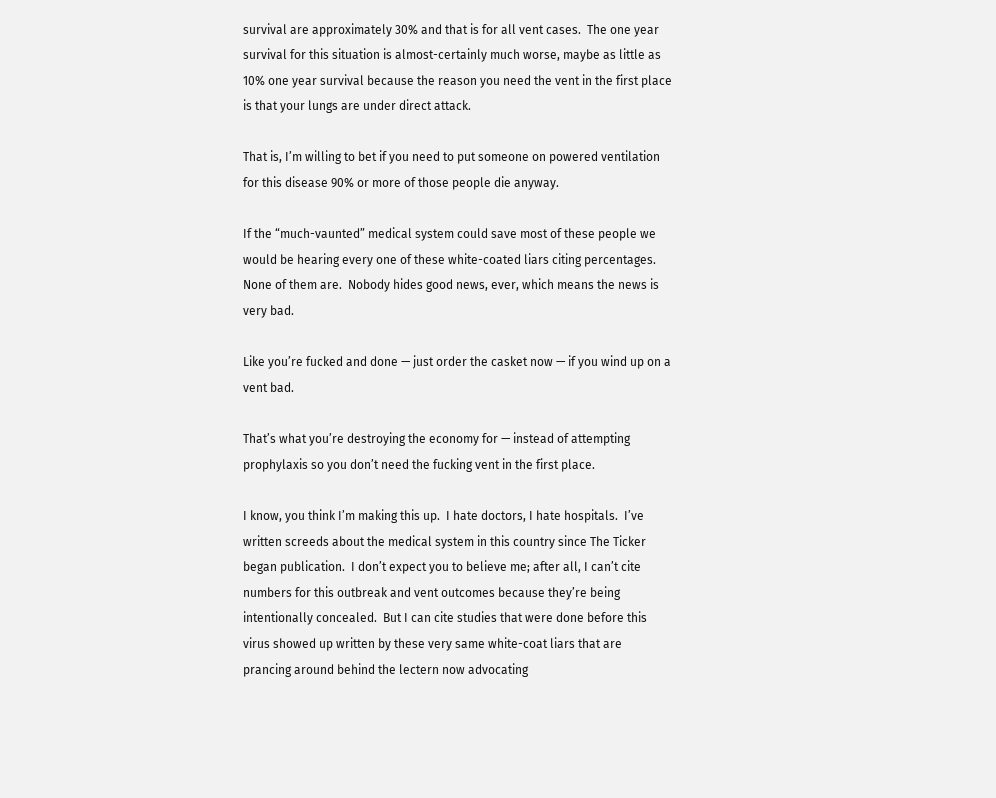survival are approximately 30% and that is for all vent cases.  The one year survival for this situation is almost-certainly much worse, maybe as little as 10% one year survival because the reason you need the vent in the first place is that your lungs are under direct attack.

That is, I’m willing to bet if you need to put someone on powered ventilation for this disease 90% or more of those people die anyway.

If the “much-vaunted” medical system could save most of these people we would be hearing every one of these white-coated liars citing percentages.  None of them are.  Nobody hides good news, ever, which means the news is very bad.

Like you’re fucked and done — just order the casket now — if you wind up on a vent bad.

That’s what you’re destroying the economy for — instead of attempting prophylaxis so you don’t need the fucking vent in the first place.

I know, you think I’m making this up.  I hate doctors, I hate hospitals.  I’ve written screeds about the medical system in this country since The Ticker began publication.  I don’t expect you to believe me; after all, I can’t cite numbers for this outbreak and vent outcomes because they’re being intentionally concealed.  But I can cite studies that were done before this virus showed up written by these very same white-coat liars that are prancing around behind the lectern now advocating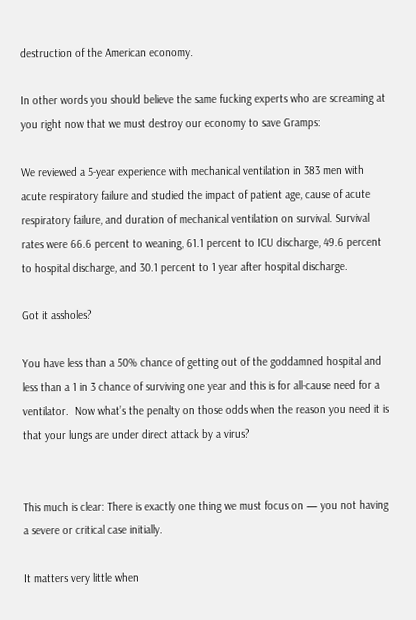destruction of the American economy.

In other words you should believe the same fucking experts who are screaming at you right now that we must destroy our economy to save Gramps:

We reviewed a 5-year experience with mechanical ventilation in 383 men with acute respiratory failure and studied the impact of patient age, cause of acute respiratory failure, and duration of mechanical ventilation on survival. Survival rates were 66.6 percent to weaning, 61.1 percent to ICU discharge, 49.6 percent to hospital discharge, and 30.1 percent to 1 year after hospital discharge.

Got it assholes?

You have less than a 50% chance of getting out of the goddamned hospital and less than a 1 in 3 chance of surviving one year and this is for all-cause need for a ventilator.  Now what’s the penalty on those odds when the reason you need it is that your lungs are under direct attack by a virus?


This much is clear: There is exactly one thing we must focus on — you not having a severe or critical case initially.

It matters very little when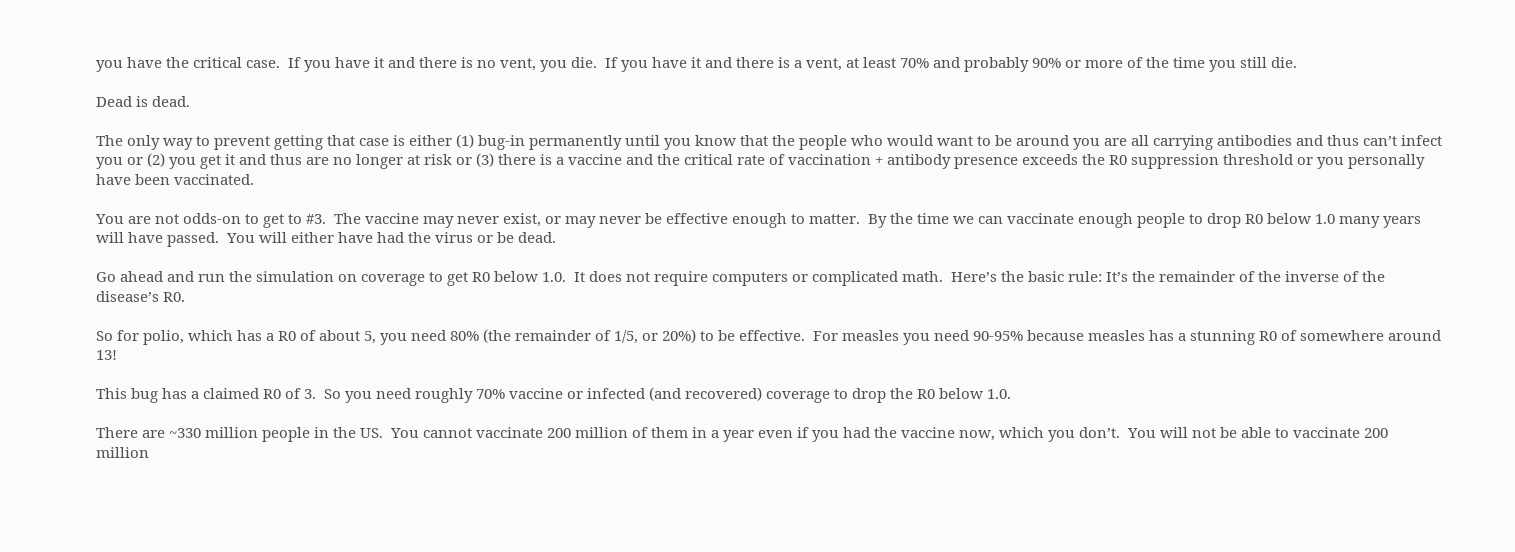you have the critical case.  If you have it and there is no vent, you die.  If you have it and there is a vent, at least 70% and probably 90% or more of the time you still die.

Dead is dead.

The only way to prevent getting that case is either (1) bug-in permanently until you know that the people who would want to be around you are all carrying antibodies and thus can’t infect you or (2) you get it and thus are no longer at risk or (3) there is a vaccine and the critical rate of vaccination + antibody presence exceeds the R0 suppression threshold or you personally have been vaccinated.

You are not odds-on to get to #3.  The vaccine may never exist, or may never be effective enough to matter.  By the time we can vaccinate enough people to drop R0 below 1.0 many years will have passed.  You will either have had the virus or be dead.

Go ahead and run the simulation on coverage to get R0 below 1.0.  It does not require computers or complicated math.  Here’s the basic rule: It’s the remainder of the inverse of the disease’s R0.

So for polio, which has a R0 of about 5, you need 80% (the remainder of 1/5, or 20%) to be effective.  For measles you need 90-95% because measles has a stunning R0 of somewhere around 13!

This bug has a claimed R0 of 3.  So you need roughly 70% vaccine or infected (and recovered) coverage to drop the R0 below 1.0.

There are ~330 million people in the US.  You cannot vaccinate 200 million of them in a year even if you had the vaccine now, which you don’t.  You will not be able to vaccinate 200 million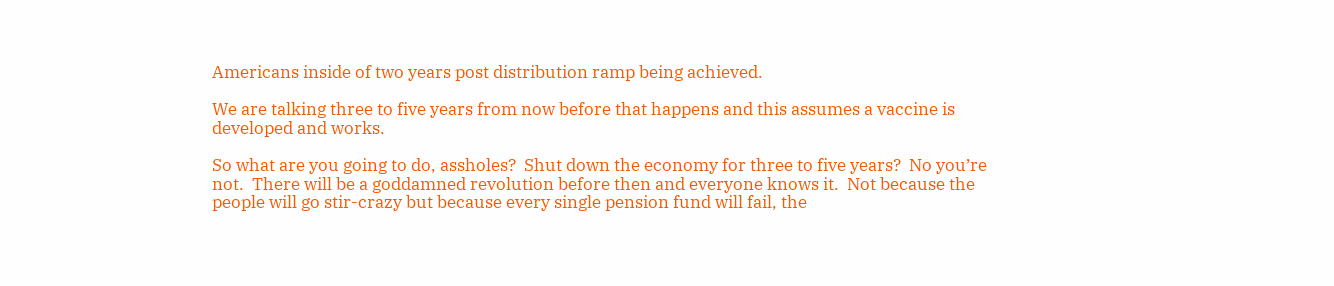Americans inside of two years post distribution ramp being achieved.

We are talking three to five years from now before that happens and this assumes a vaccine is developed and works.

So what are you going to do, assholes?  Shut down the economy for three to five years?  No you’re not.  There will be a goddamned revolution before then and everyone knows it.  Not because the people will go stir-crazy but because every single pension fund will fail, the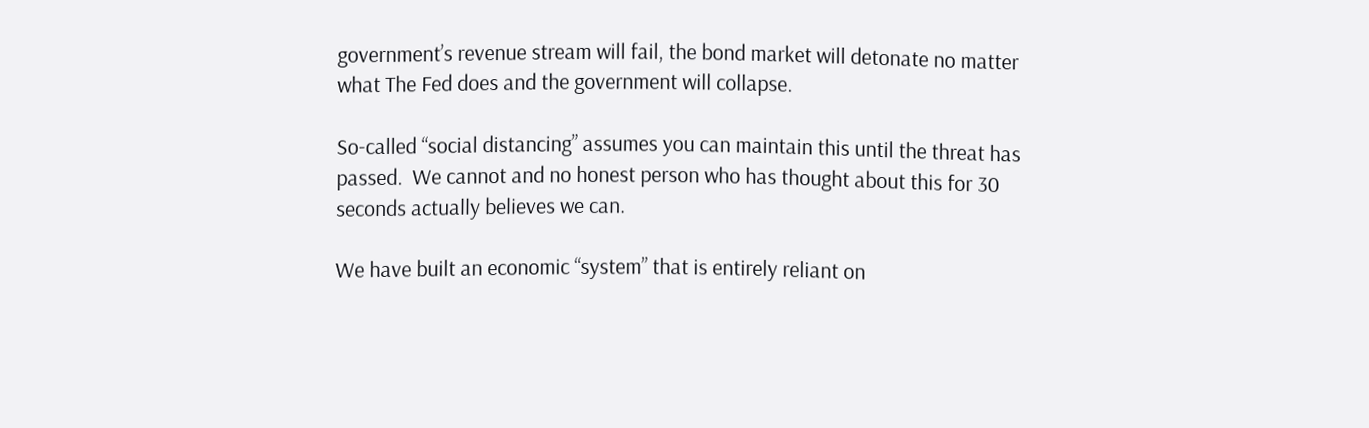government’s revenue stream will fail, the bond market will detonate no matter what The Fed does and the government will collapse.

So-called “social distancing” assumes you can maintain this until the threat has passed.  We cannot and no honest person who has thought about this for 30 seconds actually believes we can.

We have built an economic “system” that is entirely reliant on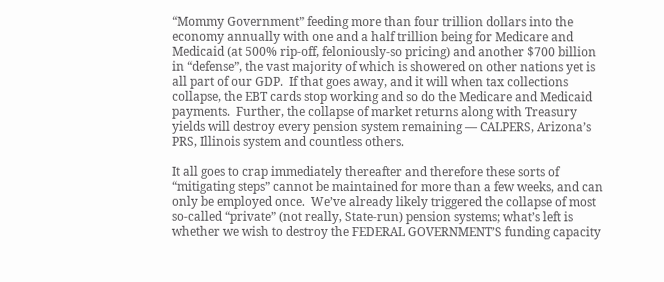“Mommy Government” feeding more than four trillion dollars into the economy annually with one and a half trillion being for Medicare and Medicaid (at 500% rip-off, feloniously-so pricing) and another $700 billion in “defense”, the vast majority of which is showered on other nations yet is all part of our GDP.  If that goes away, and it will when tax collections collapse, the EBT cards stop working and so do the Medicare and Medicaid payments.  Further, the collapse of market returns along with Treasury yields will destroy every pension system remaining — CALPERS, Arizona’s PRS, Illinois system and countless others.

It all goes to crap immediately thereafter and therefore these sorts of “mitigating steps” cannot be maintained for more than a few weeks, and can only be employed once.  We’ve already likely triggered the collapse of most so-called “private” (not really, State-run) pension systems; what’s left is whether we wish to destroy the FEDERAL GOVERNMENT’S funding capacity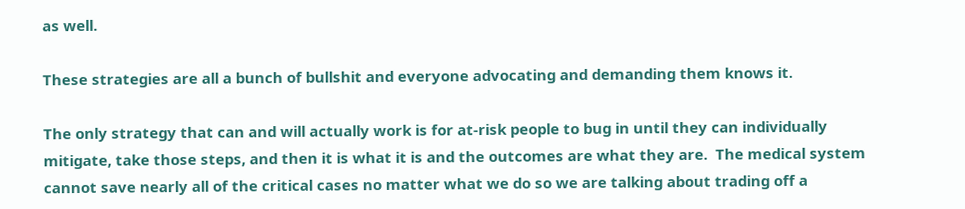as well.

These strategies are all a bunch of bullshit and everyone advocating and demanding them knows it.

The only strategy that can and will actually work is for at-risk people to bug in until they can individually mitigate, take those steps, and then it is what it is and the outcomes are what they are.  The medical system cannot save nearly all of the critical cases no matter what we do so we are talking about trading off a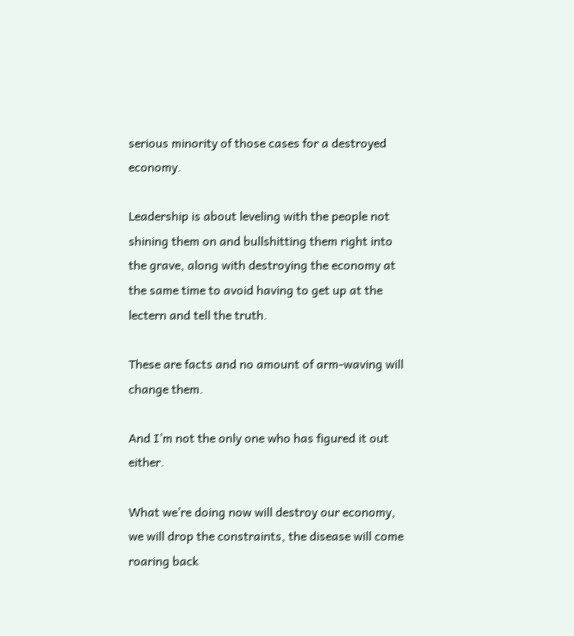serious minority of those cases for a destroyed economy.

Leadership is about leveling with the people not shining them on and bullshitting them right into the grave, along with destroying the economy at the same time to avoid having to get up at the lectern and tell the truth.

These are facts and no amount of arm-waving will change them.

And I’m not the only one who has figured it out either.

What we’re doing now will destroy our economy, we will drop the constraints, the disease will come roaring back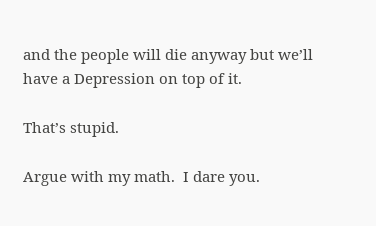and the people will die anyway but we’ll have a Depression on top of it.

That’s stupid.

Argue with my math.  I dare you.